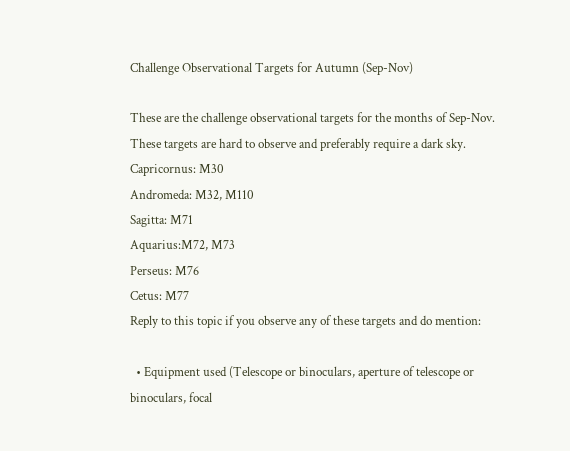Challenge Observational Targets for Autumn (Sep-Nov)

These are the challenge observational targets for the months of Sep-Nov. These targets are hard to observe and preferably require a dark sky.
Capricornus: M30
Andromeda: M32, M110
Sagitta: M71
Aquarius:M72, M73
Perseus: M76
Cetus: M77
Reply to this topic if you observe any of these targets and do mention:

  • Equipment used (Telescope or binoculars, aperture of telescope or binoculars, focal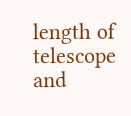length of telescope and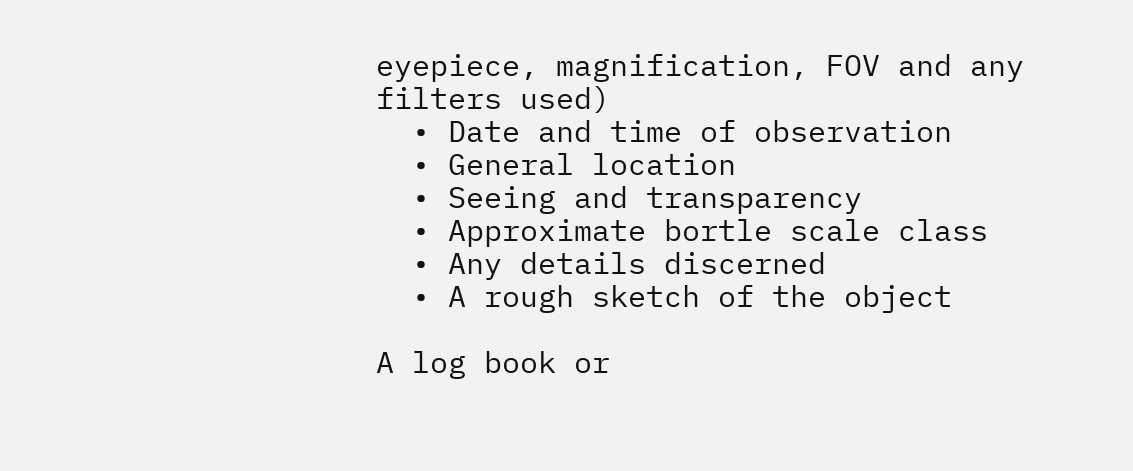eyepiece, magnification, FOV and any filters used)
  • Date and time of observation
  • General location
  • Seeing and transparency
  • Approximate bortle scale class
  • Any details discerned
  • A rough sketch of the object

A log book or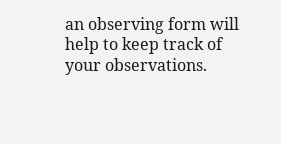an observing form will help to keep track of your observations.